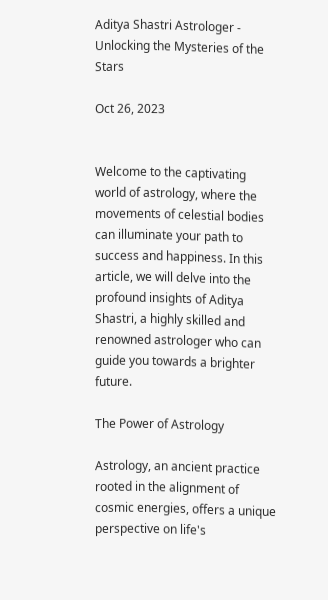Aditya Shastri Astrologer - Unlocking the Mysteries of the Stars

Oct 26, 2023


Welcome to the captivating world of astrology, where the movements of celestial bodies can illuminate your path to success and happiness. In this article, we will delve into the profound insights of Aditya Shastri, a highly skilled and renowned astrologer who can guide you towards a brighter future.

The Power of Astrology

Astrology, an ancient practice rooted in the alignment of cosmic energies, offers a unique perspective on life's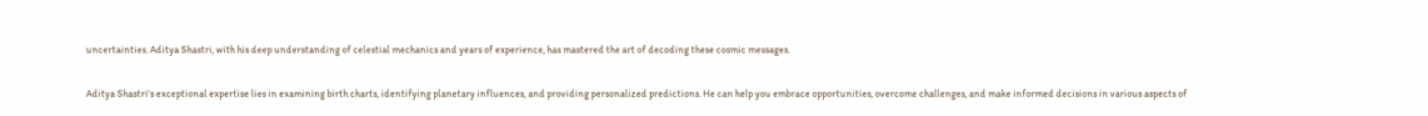uncertainties. Aditya Shastri, with his deep understanding of celestial mechanics and years of experience, has mastered the art of decoding these cosmic messages.

Aditya Shastri's exceptional expertise lies in examining birth charts, identifying planetary influences, and providing personalized predictions. He can help you embrace opportunities, overcome challenges, and make informed decisions in various aspects of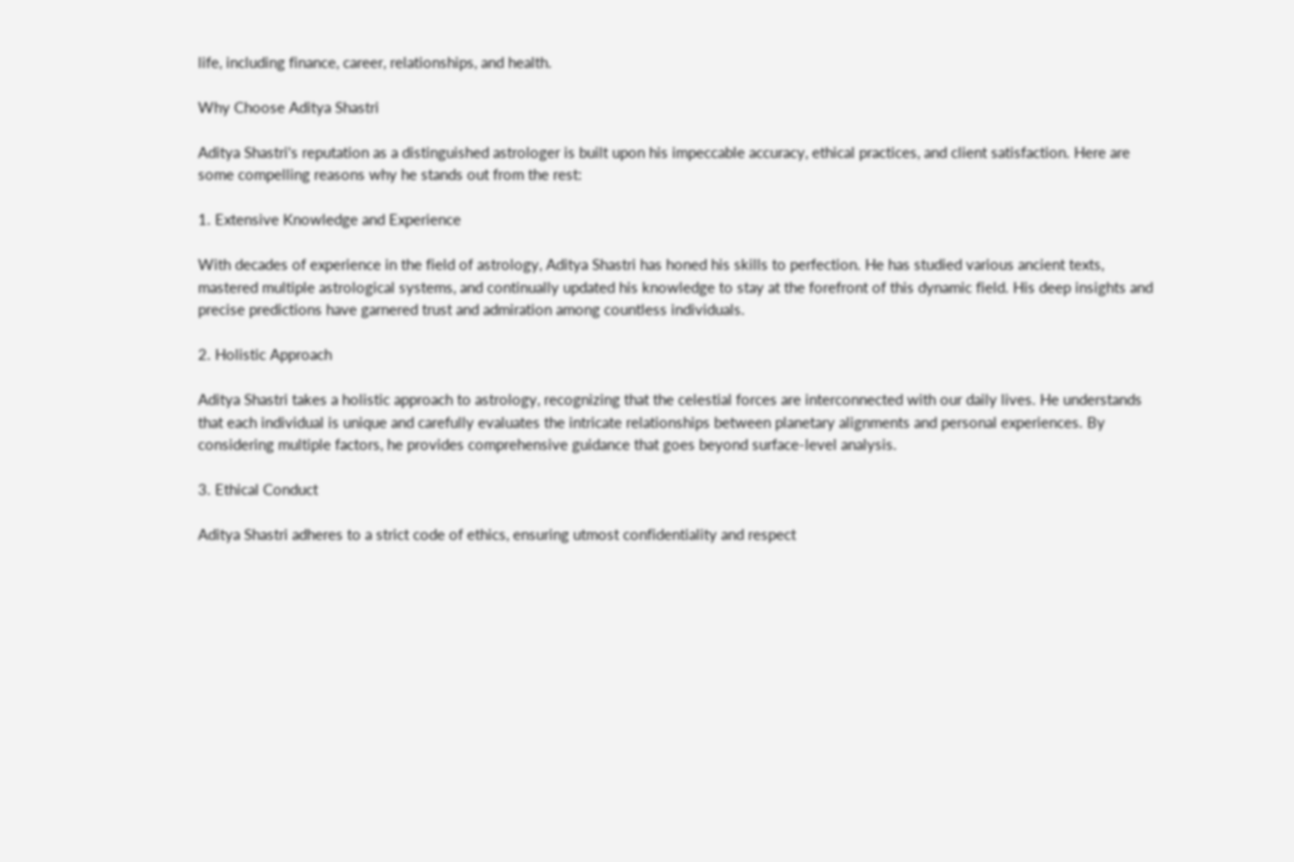life, including finance, career, relationships, and health.

Why Choose Aditya Shastri

Aditya Shastri's reputation as a distinguished astrologer is built upon his impeccable accuracy, ethical practices, and client satisfaction. Here are some compelling reasons why he stands out from the rest:

1. Extensive Knowledge and Experience

With decades of experience in the field of astrology, Aditya Shastri has honed his skills to perfection. He has studied various ancient texts, mastered multiple astrological systems, and continually updated his knowledge to stay at the forefront of this dynamic field. His deep insights and precise predictions have garnered trust and admiration among countless individuals.

2. Holistic Approach

Aditya Shastri takes a holistic approach to astrology, recognizing that the celestial forces are interconnected with our daily lives. He understands that each individual is unique and carefully evaluates the intricate relationships between planetary alignments and personal experiences. By considering multiple factors, he provides comprehensive guidance that goes beyond surface-level analysis.

3. Ethical Conduct

Aditya Shastri adheres to a strict code of ethics, ensuring utmost confidentiality and respect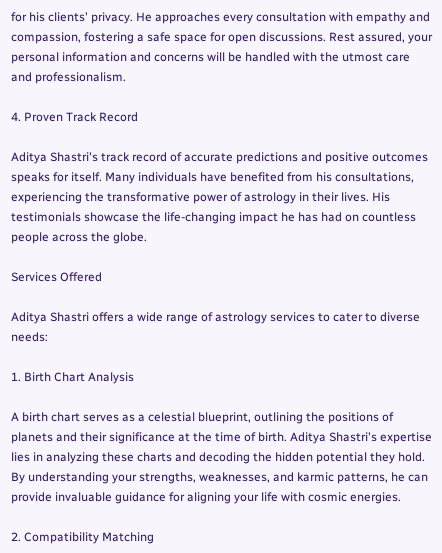for his clients' privacy. He approaches every consultation with empathy and compassion, fostering a safe space for open discussions. Rest assured, your personal information and concerns will be handled with the utmost care and professionalism.

4. Proven Track Record

Aditya Shastri's track record of accurate predictions and positive outcomes speaks for itself. Many individuals have benefited from his consultations, experiencing the transformative power of astrology in their lives. His testimonials showcase the life-changing impact he has had on countless people across the globe.

Services Offered

Aditya Shastri offers a wide range of astrology services to cater to diverse needs:

1. Birth Chart Analysis

A birth chart serves as a celestial blueprint, outlining the positions of planets and their significance at the time of birth. Aditya Shastri's expertise lies in analyzing these charts and decoding the hidden potential they hold. By understanding your strengths, weaknesses, and karmic patterns, he can provide invaluable guidance for aligning your life with cosmic energies.

2. Compatibility Matching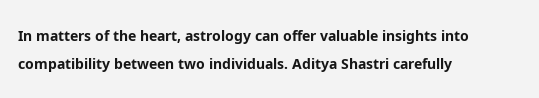In matters of the heart, astrology can offer valuable insights into compatibility between two individuals. Aditya Shastri carefully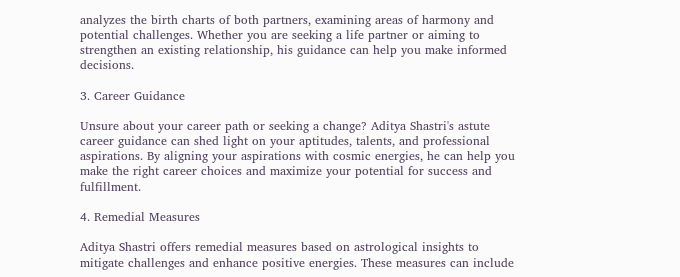analyzes the birth charts of both partners, examining areas of harmony and potential challenges. Whether you are seeking a life partner or aiming to strengthen an existing relationship, his guidance can help you make informed decisions.

3. Career Guidance

Unsure about your career path or seeking a change? Aditya Shastri's astute career guidance can shed light on your aptitudes, talents, and professional aspirations. By aligning your aspirations with cosmic energies, he can help you make the right career choices and maximize your potential for success and fulfillment.

4. Remedial Measures

Aditya Shastri offers remedial measures based on astrological insights to mitigate challenges and enhance positive energies. These measures can include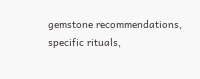gemstone recommendations, specific rituals,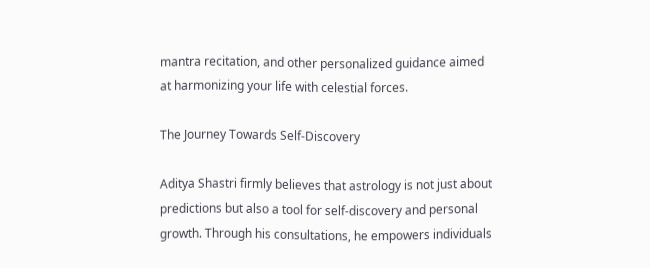mantra recitation, and other personalized guidance aimed at harmonizing your life with celestial forces.

The Journey Towards Self-Discovery

Aditya Shastri firmly believes that astrology is not just about predictions but also a tool for self-discovery and personal growth. Through his consultations, he empowers individuals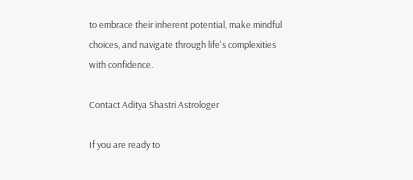to embrace their inherent potential, make mindful choices, and navigate through life's complexities with confidence.

Contact Aditya Shastri Astrologer

If you are ready to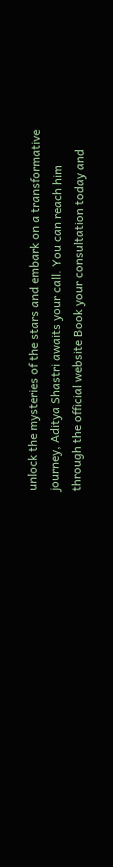unlock the mysteries of the stars and embark on a transformative journey, Aditya Shastri awaits your call. You can reach him through the official website Book your consultation today and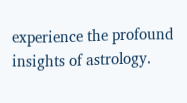experience the profound insights of astrology.